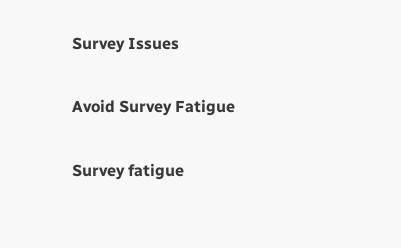Survey Issues

Avoid Survey Fatigue

Survey fatigue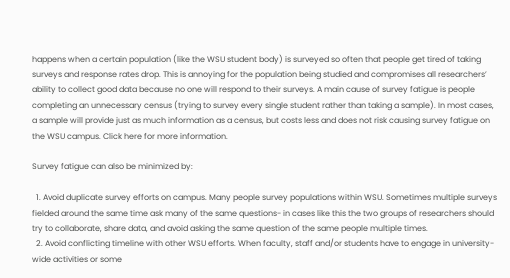happens when a certain population (like the WSU student body) is surveyed so often that people get tired of taking surveys and response rates drop. This is annoying for the population being studied and compromises all researchers’ ability to collect good data because no one will respond to their surveys. A main cause of survey fatigue is people completing an unnecessary census (trying to survey every single student rather than taking a sample). In most cases, a sample will provide just as much information as a census, but costs less and does not risk causing survey fatigue on the WSU campus. Click here for more information.

Survey fatigue can also be minimized by:

  1. Avoid duplicate survey efforts on campus. Many people survey populations within WSU. Sometimes multiple surveys fielded around the same time ask many of the same questions- in cases like this the two groups of researchers should try to collaborate, share data, and avoid asking the same question of the same people multiple times.
  2. Avoid conflicting timeline with other WSU efforts. When faculty, staff and/or students have to engage in university-wide activities or some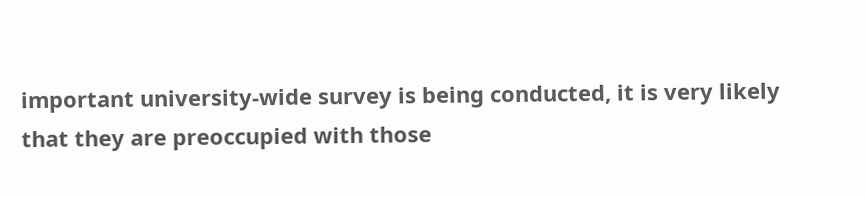important university-wide survey is being conducted, it is very likely that they are preoccupied with those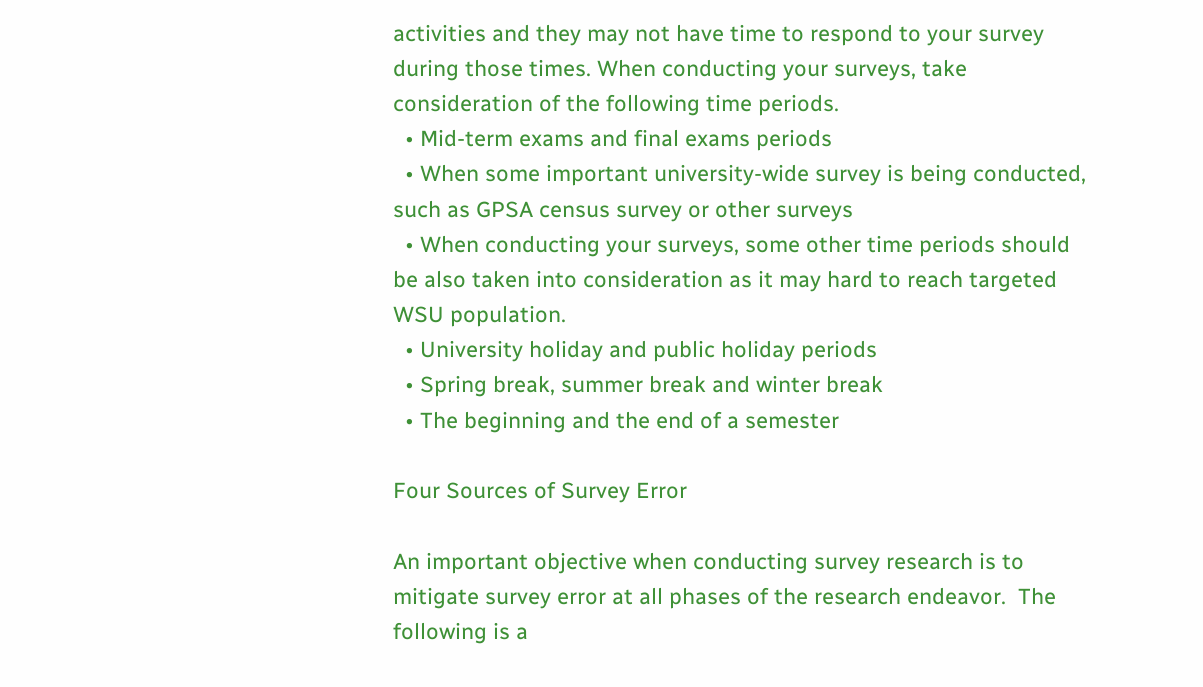activities and they may not have time to respond to your survey during those times. When conducting your surveys, take consideration of the following time periods.
  • Mid-term exams and final exams periods
  • When some important university-wide survey is being conducted, such as GPSA census survey or other surveys
  • When conducting your surveys, some other time periods should be also taken into consideration as it may hard to reach targeted WSU population.
  • University holiday and public holiday periods
  • Spring break, summer break and winter break
  • The beginning and the end of a semester

Four Sources of Survey Error

An important objective when conducting survey research is to mitigate survey error at all phases of the research endeavor.  The following is a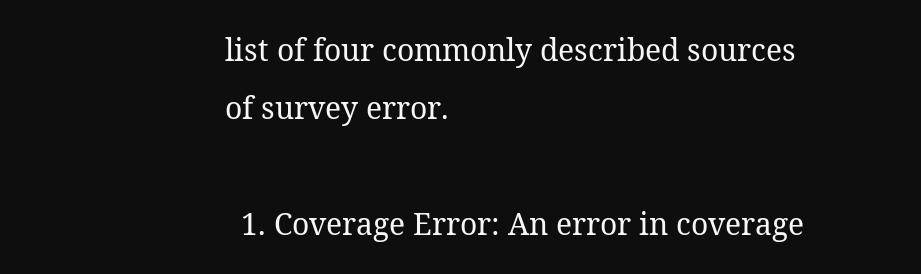list of four commonly described sources of survey error.

  1. Coverage Error: An error in coverage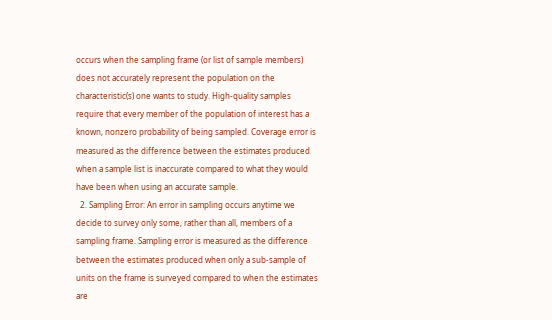occurs when the sampling frame (or list of sample members) does not accurately represent the population on the characteristic(s) one wants to study. High-quality samples require that every member of the population of interest has a known, nonzero probability of being sampled. Coverage error is measured as the difference between the estimates produced when a sample list is inaccurate compared to what they would have been when using an accurate sample.
  2. Sampling Error: An error in sampling occurs anytime we decide to survey only some, rather than all, members of a sampling frame. Sampling error is measured as the difference between the estimates produced when only a sub-sample of units on the frame is surveyed compared to when the estimates are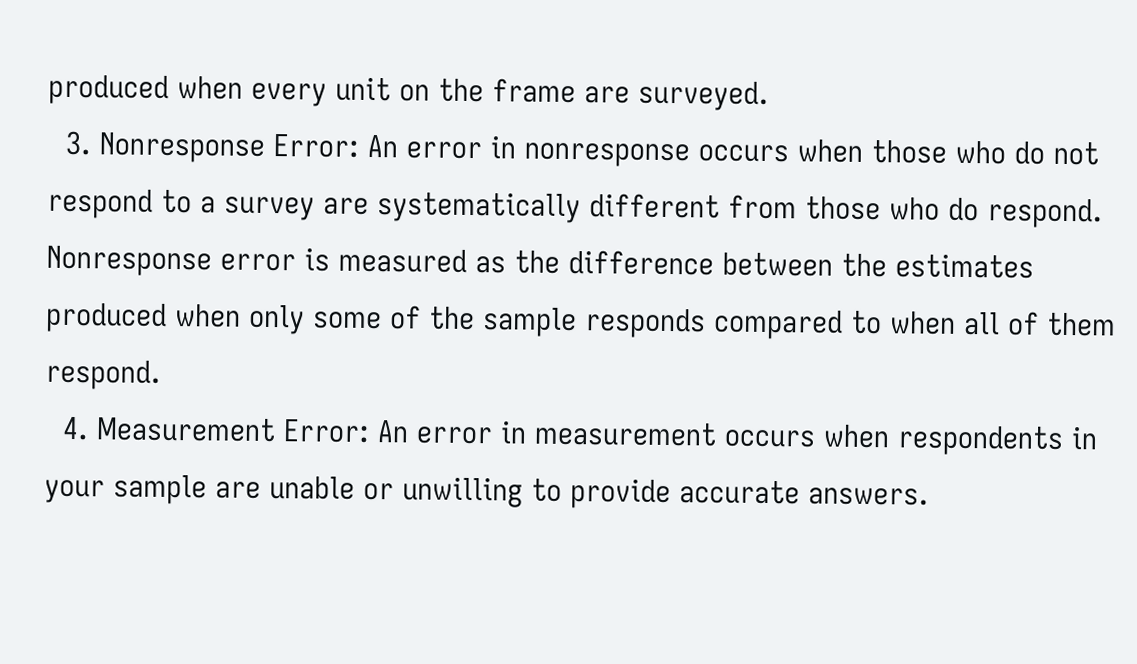produced when every unit on the frame are surveyed.
  3. Nonresponse Error: An error in nonresponse occurs when those who do not respond to a survey are systematically different from those who do respond. Nonresponse error is measured as the difference between the estimates produced when only some of the sample responds compared to when all of them respond.
  4. Measurement Error: An error in measurement occurs when respondents in your sample are unable or unwilling to provide accurate answers.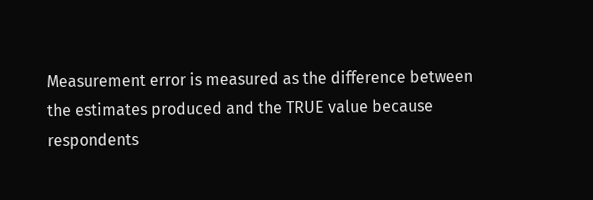Measurement error is measured as the difference between the estimates produced and the TRUE value because respondents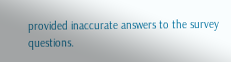provided inaccurate answers to the survey questions.